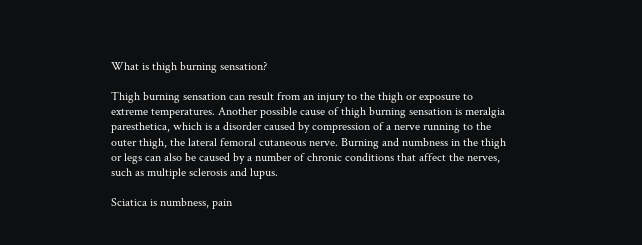What is thigh burning sensation?

Thigh burning sensation can result from an injury to the thigh or exposure to extreme temperatures. Another possible cause of thigh burning sensation is meralgia paresthetica, which is a disorder caused by compression of a nerve running to the outer thigh, the lateral femoral cutaneous nerve. Burning and numbness in the thigh or legs can also be caused by a number of chronic conditions that affect the nerves, such as multiple sclerosis and lupus.

Sciatica is numbness, pain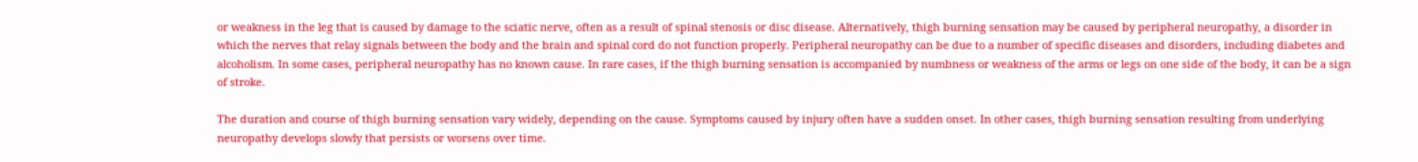or weakness in the leg that is caused by damage to the sciatic nerve, often as a result of spinal stenosis or disc disease. Alternatively, thigh burning sensation may be caused by peripheral neuropathy, a disorder in which the nerves that relay signals between the body and the brain and spinal cord do not function properly. Peripheral neuropathy can be due to a number of specific diseases and disorders, including diabetes and alcoholism. In some cases, peripheral neuropathy has no known cause. In rare cases, if the thigh burning sensation is accompanied by numbness or weakness of the arms or legs on one side of the body, it can be a sign of stroke.

The duration and course of thigh burning sensation vary widely, depending on the cause. Symptoms caused by injury often have a sudden onset. In other cases, thigh burning sensation resulting from underlying neuropathy develops slowly that persists or worsens over time.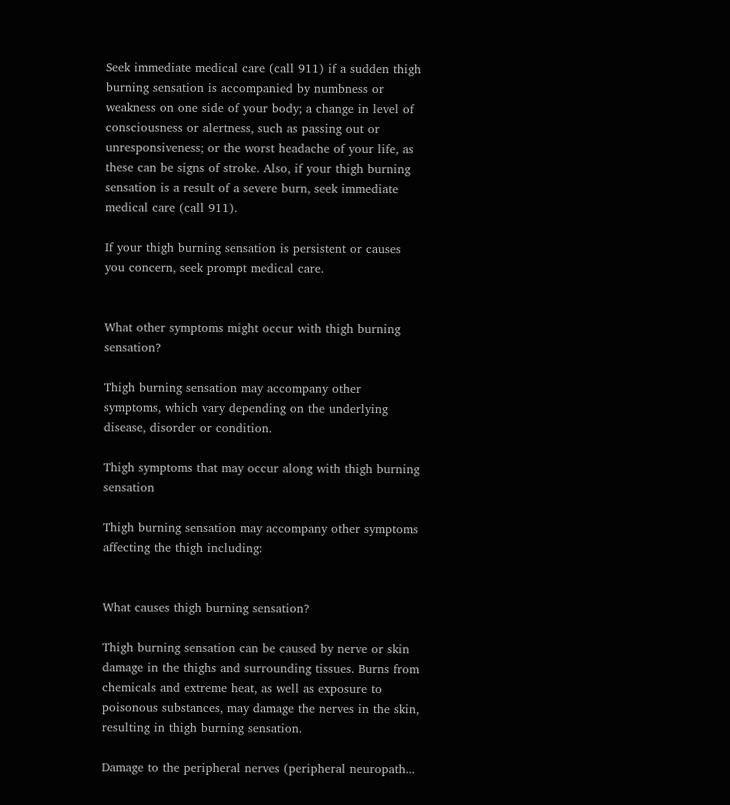Seek immediate medical care (call 911) if a sudden thigh burning sensation is accompanied by numbness or weakness on one side of your body; a change in level of consciousness or alertness, such as passing out or unresponsiveness; or the worst headache of your life, as these can be signs of stroke. Also, if your thigh burning sensation is a result of a severe burn, seek immediate medical care (call 911).

If your thigh burning sensation is persistent or causes you concern, seek prompt medical care.


What other symptoms might occur with thigh burning sensation?

Thigh burning sensation may accompany other symptoms, which vary depending on the underlying disease, disorder or condition.

Thigh symptoms that may occur along with thigh burning sensation

Thigh burning sensation may accompany other symptoms affecting the thigh including:


What causes thigh burning sensation?

Thigh burning sensation can be caused by nerve or skin damage in the thighs and surrounding tissues. Burns from chemicals and extreme heat, as well as exposure to poisonous substances, may damage the nerves in the skin, resulting in thigh burning sensation.

Damage to the peripheral nerves (peripheral neuropath...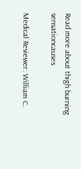Read more about thigh burning sensationcauses

Medical Reviewer: William C.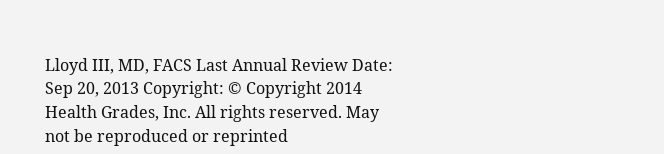Lloyd III, MD, FACS Last Annual Review Date: Sep 20, 2013 Copyright: © Copyright 2014 Health Grades, Inc. All rights reserved. May not be reproduced or reprinted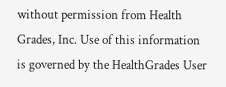without permission from Health Grades, Inc. Use of this information is governed by the HealthGrades User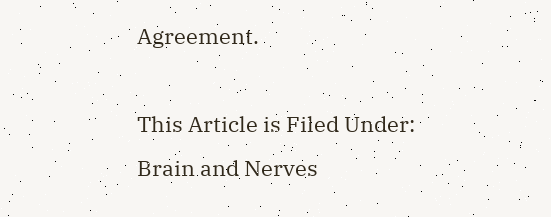Agreement.

This Article is Filed Under: Brain and Nerves